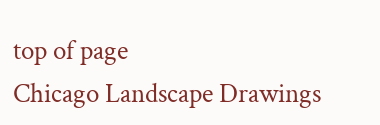top of page
Chicago Landscape Drawings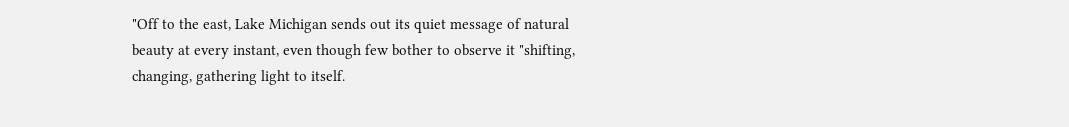"Off to the east, Lake Michigan sends out its quiet message of natural beauty at every instant, even though few bother to observe it "shifting, changing, gathering light to itself.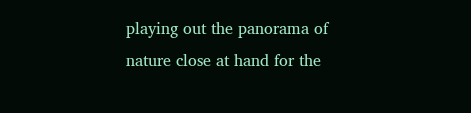playing out the panorama of nature close at hand for the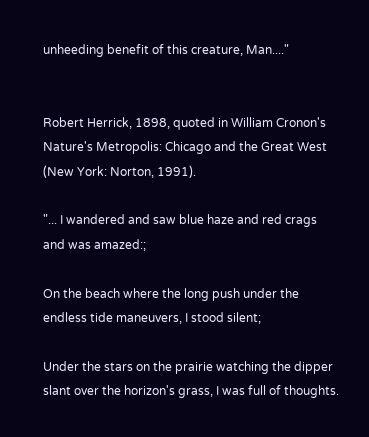unheeding benefit of this creature, Man...."


Robert Herrick, 1898, quoted in William Cronon's Nature's Metropolis: Chicago and the Great West (New York: Norton, 1991).

"... I wandered and saw blue haze and red crags and was amazed:;

On the beach where the long push under the endless tide maneuvers, I stood silent;

Under the stars on the prairie watching the dipper slant over the horizon's grass, I was full of thoughts.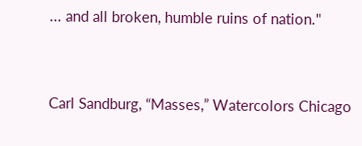... and all broken, humble ruins of nation."


Carl Sandburg, “Masses,” Watercolors Chicago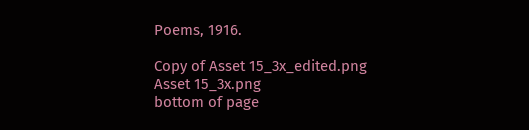Poems, 1916.

Copy of Asset 15_3x_edited.png
Asset 15_3x.png
bottom of page